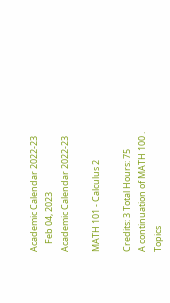Academic Calendar 2022-23
    Feb 04, 2023
Academic Calendar 2022-23

MATH 101 - Calculus 2

Credits: 3 Total Hours: 75
A continuation of MATH 100 . Topics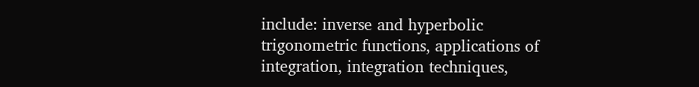include: inverse and hyperbolic trigonometric functions, applications of integration, integration techniques,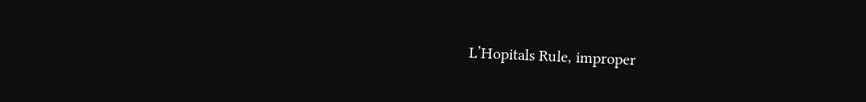L’Hopitals Rule, improper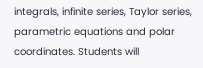integrals, infinite series, Taylor series, parametric equations and polar coordinates. Students will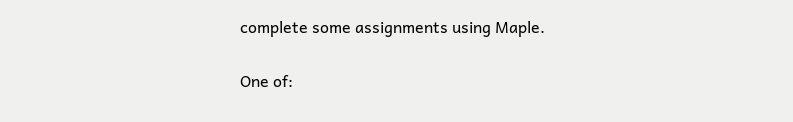complete some assignments using Maple.

One of: